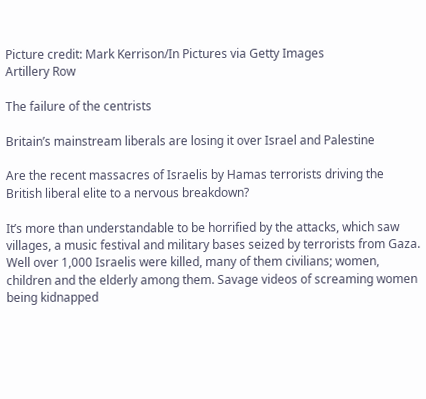Picture credit: Mark Kerrison/In Pictures via Getty Images
Artillery Row

The failure of the centrists

Britain’s mainstream liberals are losing it over Israel and Palestine

Are the recent massacres of Israelis by Hamas terrorists driving the British liberal elite to a nervous breakdown?

It’s more than understandable to be horrified by the attacks, which saw villages, a music festival and military bases seized by terrorists from Gaza. Well over 1,000 Israelis were killed, many of them civilians; women, children and the elderly among them. Savage videos of screaming women being kidnapped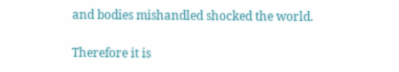and bodies mishandled shocked the world.

Therefore it is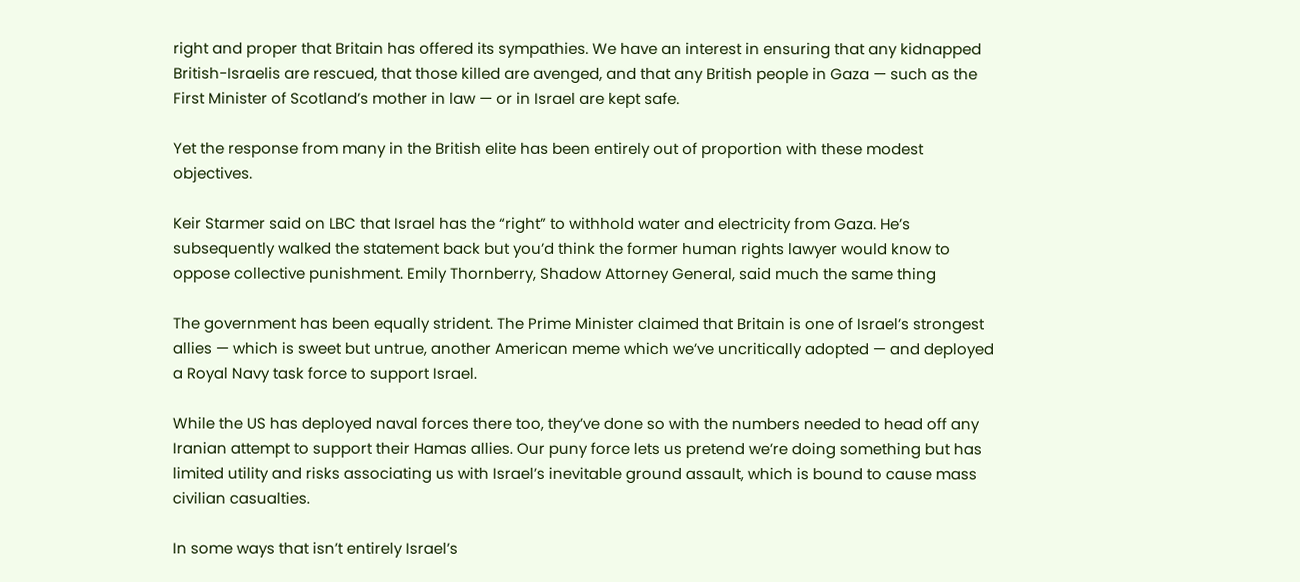right and proper that Britain has offered its sympathies. We have an interest in ensuring that any kidnapped British-Israelis are rescued, that those killed are avenged, and that any British people in Gaza — such as the First Minister of Scotland’s mother in law — or in Israel are kept safe.

Yet the response from many in the British elite has been entirely out of proportion with these modest objectives.

Keir Starmer said on LBC that Israel has the “right” to withhold water and electricity from Gaza. He’s subsequently walked the statement back but you’d think the former human rights lawyer would know to oppose collective punishment. Emily Thornberry, Shadow Attorney General, said much the same thing

The government has been equally strident. The Prime Minister claimed that Britain is one of Israel’s strongest allies — which is sweet but untrue, another American meme which we’ve uncritically adopted — and deployed a Royal Navy task force to support Israel.

While the US has deployed naval forces there too, they’ve done so with the numbers needed to head off any Iranian attempt to support their Hamas allies. Our puny force lets us pretend we’re doing something but has limited utility and risks associating us with Israel’s inevitable ground assault, which is bound to cause mass civilian casualties.

In some ways that isn’t entirely Israel’s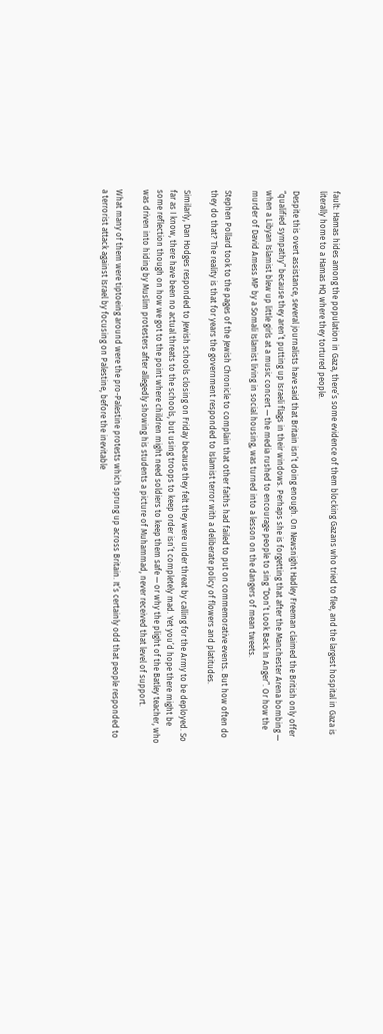fault: Hamas hides among the population in Gaza, there’s some evidence of them blocking Gazans who tried to flee, and the largest hospital in Gaza is literally home to a Hamas HQ where they tortured people.

Despite this overt assistance, several journalists have said that Britain isn’t doing enough. On Newsnight Hadley Freeman claimed the British only offer “qualified sympathy” because they aren’t putting up Israeli flags in their windows. Perhaps she is forgetting that after the Manchester Arena bombing — when a Libyan Islamist blew up little girls at a music concert — the media rushed to encourage people to sing “Don’t Look Back In Anger”. Or how the murder of David Amess MP by a Somali Islamist living in social housing, was turned into a lesson on the dangers of mean tweets.

Stephen Pollard took to the pages of the Jewish Chronicle to complain that other faiths had failed to put on commemorative events. But how often do they do that? The reality is that for years the government responded to Islamist terror with a deliberate policy of flowers and platitudes.

Similarly, Dan Hodges responded to Jewish schools closing on Friday because they felt they were under threat by calling for the Army to be deployed. So far as I know, there have been no actual threats to the schools, but using troops to keep order isn’t completely mad. Yet you’d hope there might be some reflection though on how we got to the point where children might need soldiers to keep them safe — or why the plight of the Batley teacher, who was driven into hiding by Muslim protesters after allegedly showing his students a picture of Muhammad, never received that level of support.

What many of them were tiptoeing around were the pro-Palestine protests which sprung up across Britain. It’s certainly odd that people responded to a terrorist attack against Israel by focusing on Palestine, before the inevitable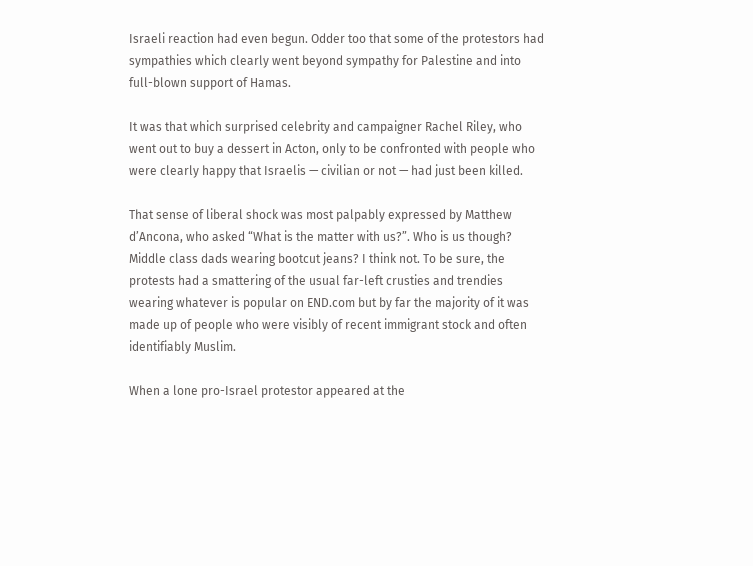Israeli reaction had even begun. Odder too that some of the protestors had sympathies which clearly went beyond sympathy for Palestine and into full-blown support of Hamas.

It was that which surprised celebrity and campaigner Rachel Riley, who went out to buy a dessert in Acton, only to be confronted with people who were clearly happy that Israelis — civilian or not — had just been killed.

That sense of liberal shock was most palpably expressed by Matthew d’Ancona, who asked “What is the matter with us?”. Who is us though? Middle class dads wearing bootcut jeans? I think not. To be sure, the protests had a smattering of the usual far-left crusties and trendies wearing whatever is popular on END.com but by far the majority of it was made up of people who were visibly of recent immigrant stock and often identifiably Muslim.

When a lone pro-Israel protestor appeared at the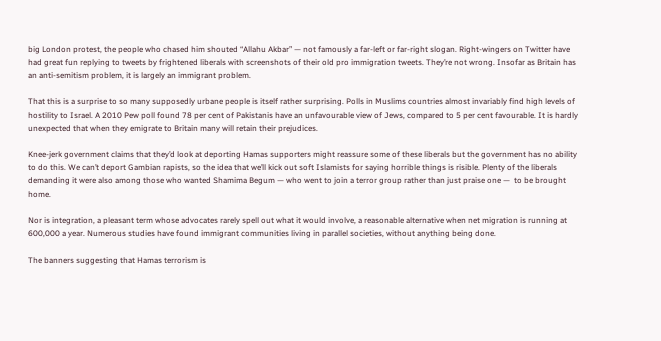big London protest, the people who chased him shouted “Allahu Akbar” — not famously a far-left or far-right slogan. Right-wingers on Twitter have had great fun replying to tweets by frightened liberals with screenshots of their old pro immigration tweets. They’re not wrong. Insofar as Britain has an anti-semitism problem, it is largely an immigrant problem.

That this is a surprise to so many supposedly urbane people is itself rather surprising. Polls in Muslims countries almost invariably find high levels of hostility to Israel. A 2010 Pew poll found 78 per cent of Pakistanis have an unfavourable view of Jews, compared to 5 per cent favourable. It is hardly unexpected that when they emigrate to Britain many will retain their prejudices.

Knee-jerk government claims that they’d look at deporting Hamas supporters might reassure some of these liberals but the government has no ability to do this. We can’t deport Gambian rapists, so the idea that we’ll kick out soft Islamists for saying horrible things is risible. Plenty of the liberals demanding it were also among those who wanted Shamima Begum — who went to join a terror group rather than just praise one —  to be brought home.

Nor is integration, a pleasant term whose advocates rarely spell out what it would involve, a reasonable alternative when net migration is running at 600,000 a year. Numerous studies have found immigrant communities living in parallel societies, without anything being done.

The banners suggesting that Hamas terrorism is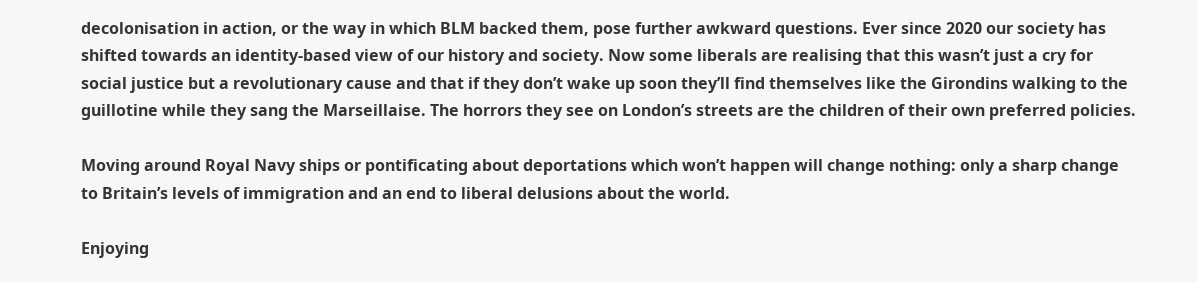decolonisation in action, or the way in which BLM backed them, pose further awkward questions. Ever since 2020 our society has shifted towards an identity-based view of our history and society. Now some liberals are realising that this wasn’t just a cry for social justice but a revolutionary cause and that if they don’t wake up soon they’ll find themselves like the Girondins walking to the guillotine while they sang the Marseillaise. The horrors they see on London’s streets are the children of their own preferred policies.

Moving around Royal Navy ships or pontificating about deportations which won’t happen will change nothing: only a sharp change to Britain’s levels of immigration and an end to liberal delusions about the world.

Enjoying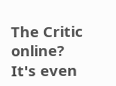The Critic online? It's even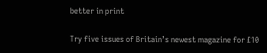better in print

Try five issues of Britain’s newest magazine for £10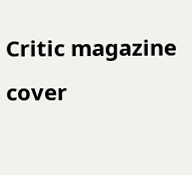Critic magazine cover